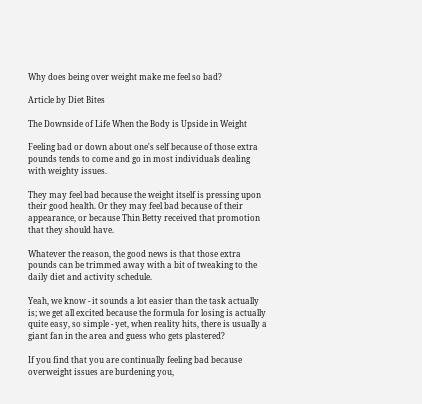Why does being over weight make me feel so bad?

Article by Diet Bites

The Downside of Life When the Body is Upside in Weight

Feeling bad or down about one's self because of those extra pounds tends to come and go in most individuals dealing with weighty issues.

They may feel bad because the weight itself is pressing upon their good health. Or they may feel bad because of their appearance, or because Thin Betty received that promotion that they should have.

Whatever the reason, the good news is that those extra pounds can be trimmed away with a bit of tweaking to the daily diet and activity schedule.

Yeah, we know - it sounds a lot easier than the task actually is; we get all excited because the formula for losing is actually quite easy, so simple - yet, when reality hits, there is usually a giant fan in the area and guess who gets plastered?

If you find that you are continually feeling bad because overweight issues are burdening you,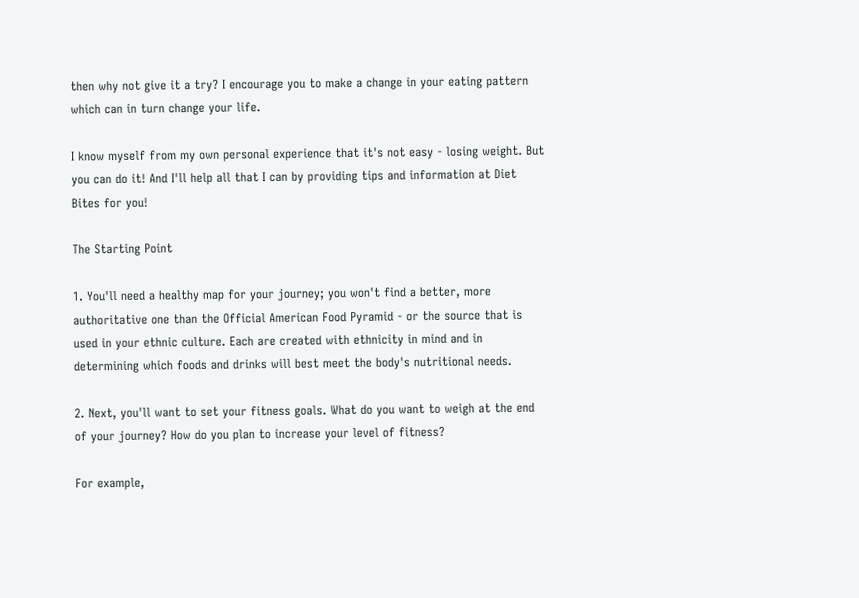then why not give it a try? I encourage you to make a change in your eating pattern which can in turn change your life.

I know myself from my own personal experience that it's not easy - losing weight. But you can do it! And I'll help all that I can by providing tips and information at Diet Bites for you!

The Starting Point

1. You'll need a healthy map for your journey; you won't find a better, more authoritative one than the Official American Food Pyramid - or the source that is used in your ethnic culture. Each are created with ethnicity in mind and in determining which foods and drinks will best meet the body's nutritional needs.

2. Next, you'll want to set your fitness goals. What do you want to weigh at the end of your journey? How do you plan to increase your level of fitness?

For example,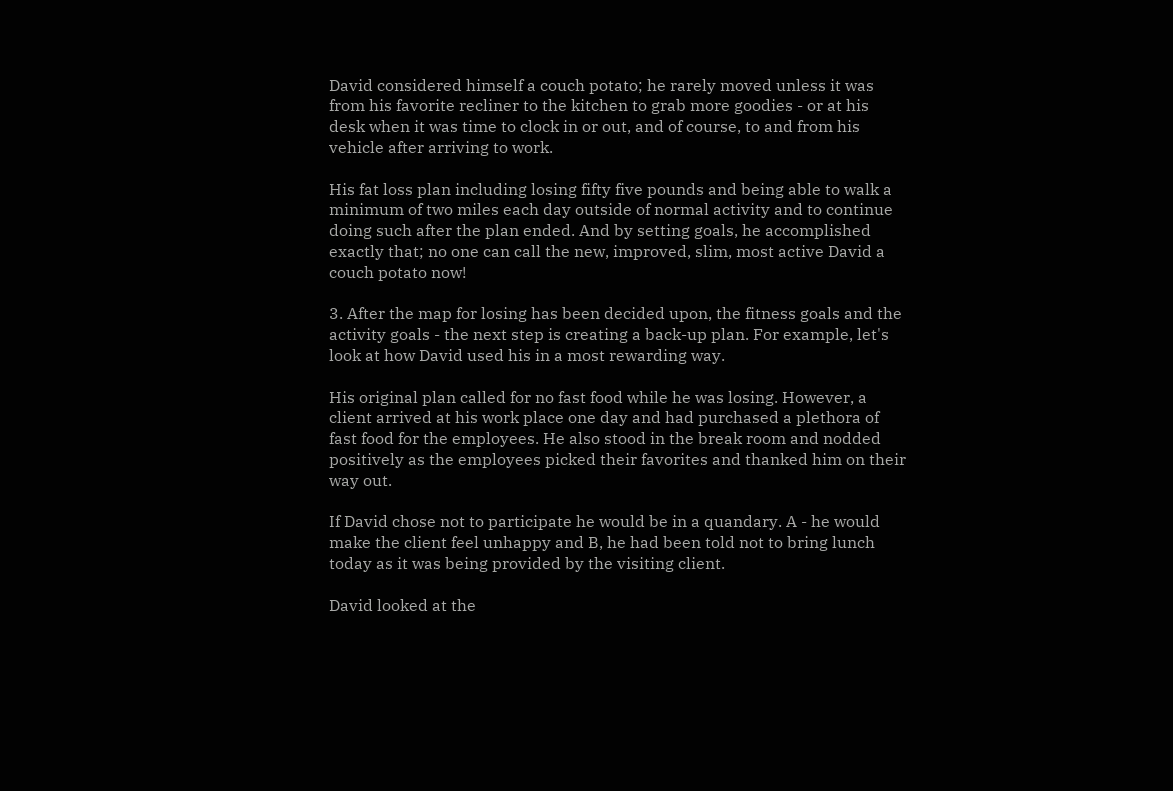David considered himself a couch potato; he rarely moved unless it was from his favorite recliner to the kitchen to grab more goodies - or at his desk when it was time to clock in or out, and of course, to and from his vehicle after arriving to work.

His fat loss plan including losing fifty five pounds and being able to walk a minimum of two miles each day outside of normal activity and to continue doing such after the plan ended. And by setting goals, he accomplished exactly that; no one can call the new, improved, slim, most active David a couch potato now!

3. After the map for losing has been decided upon, the fitness goals and the activity goals - the next step is creating a back-up plan. For example, let's look at how David used his in a most rewarding way.

His original plan called for no fast food while he was losing. However, a client arrived at his work place one day and had purchased a plethora of fast food for the employees. He also stood in the break room and nodded positively as the employees picked their favorites and thanked him on their way out.

If David chose not to participate he would be in a quandary. A - he would make the client feel unhappy and B, he had been told not to bring lunch today as it was being provided by the visiting client.

David looked at the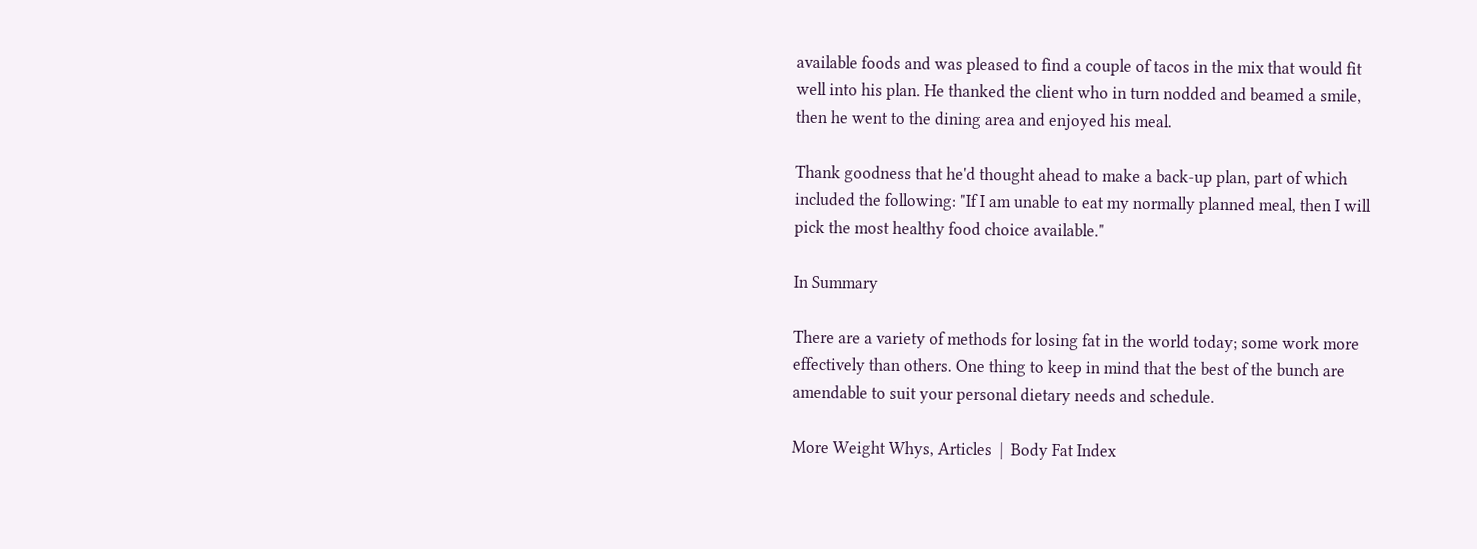available foods and was pleased to find a couple of tacos in the mix that would fit well into his plan. He thanked the client who in turn nodded and beamed a smile, then he went to the dining area and enjoyed his meal.

Thank goodness that he'd thought ahead to make a back-up plan, part of which included the following: "If I am unable to eat my normally planned meal, then I will pick the most healthy food choice available."

In Summary

There are a variety of methods for losing fat in the world today; some work more effectively than others. One thing to keep in mind that the best of the bunch are amendable to suit your personal dietary needs and schedule.

More Weight Whys, Articles  |  Body Fat Index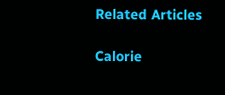Related Articles

Calorie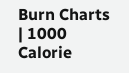Burn Charts | 1000 Calorie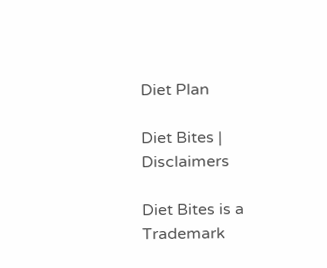Diet Plan

Diet Bites | Disclaimers

Diet Bites is a Trademark